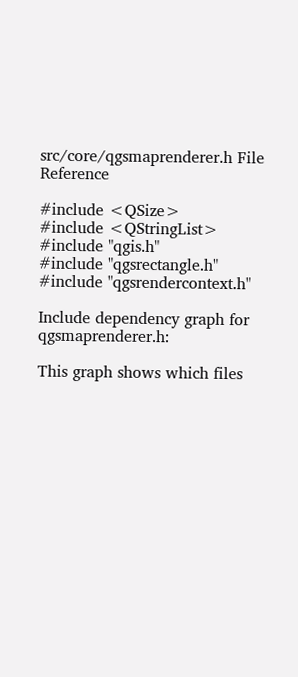src/core/qgsmaprenderer.h File Reference

#include <QSize>
#include <QStringList>
#include "qgis.h"
#include "qgsrectangle.h"
#include "qgsrendercontext.h"

Include dependency graph for qgsmaprenderer.h:

This graph shows which files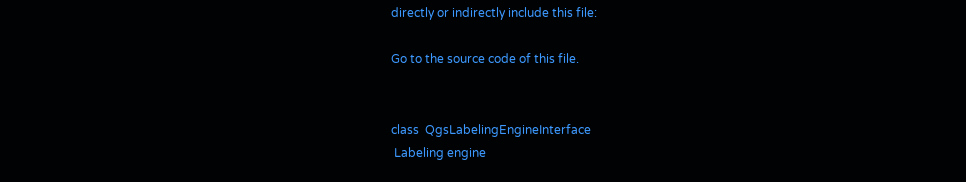directly or indirectly include this file:

Go to the source code of this file.


class  QgsLabelingEngineInterface
 Labeling engine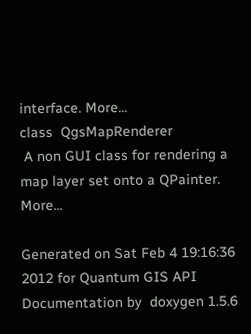interface. More...
class  QgsMapRenderer
 A non GUI class for rendering a map layer set onto a QPainter. More...

Generated on Sat Feb 4 19:16:36 2012 for Quantum GIS API Documentation by  doxygen 1.5.6